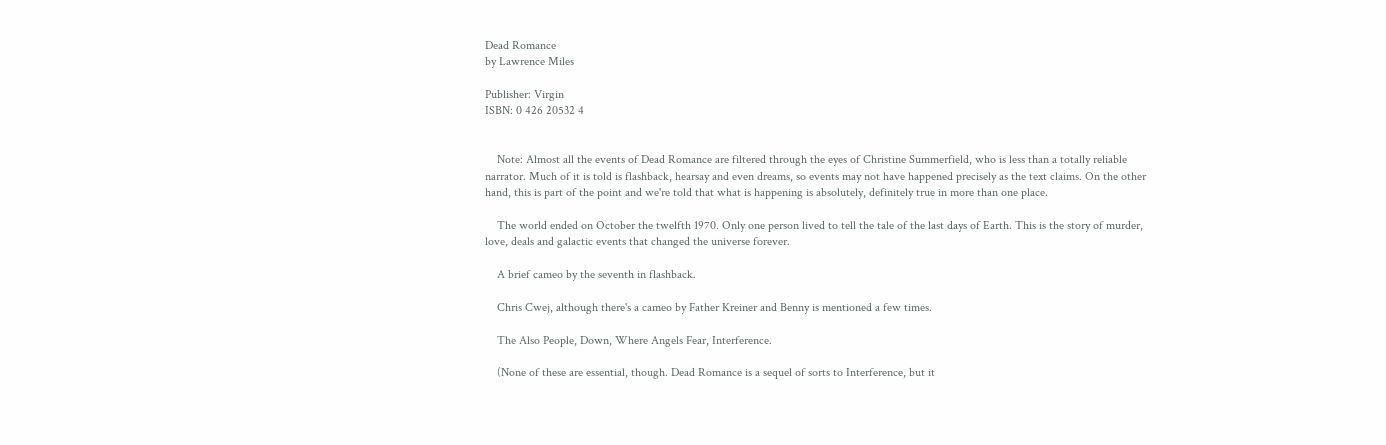Dead Romance
by Lawrence Miles

Publisher: Virgin
ISBN: 0 426 20532 4


    Note: Almost all the events of Dead Romance are filtered through the eyes of Christine Summerfield, who is less than a totally reliable narrator. Much of it is told is flashback, hearsay and even dreams, so events may not have happened precisely as the text claims. On the other hand, this is part of the point and we're told that what is happening is absolutely, definitely true in more than one place.

    The world ended on October the twelfth 1970. Only one person lived to tell the tale of the last days of Earth. This is the story of murder, love, deals and galactic events that changed the universe forever.

    A brief cameo by the seventh in flashback.

    Chris Cwej, although there's a cameo by Father Kreiner and Benny is mentioned a few times.

    The Also People, Down, Where Angels Fear, Interference.

    (None of these are essential, though. Dead Romance is a sequel of sorts to Interference, but it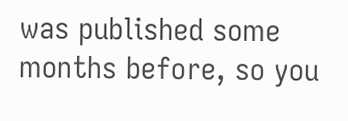was published some months before, so you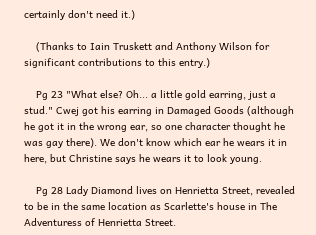certainly don't need it.)

    (Thanks to Iain Truskett and Anthony Wilson for significant contributions to this entry.)

    Pg 23 "What else? Oh... a little gold earring, just a stud." Cwej got his earring in Damaged Goods (although he got it in the wrong ear, so one character thought he was gay there). We don't know which ear he wears it in here, but Christine says he wears it to look young.

    Pg 28 Lady Diamond lives on Henrietta Street, revealed to be in the same location as Scarlette's house in The Adventuress of Henrietta Street.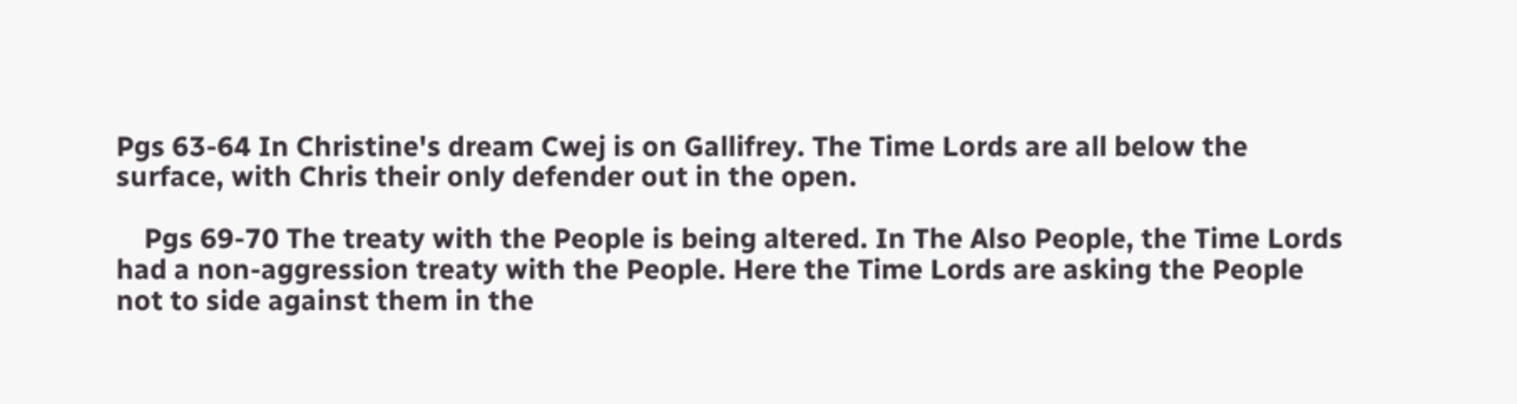Pgs 63-64 In Christine's dream Cwej is on Gallifrey. The Time Lords are all below the surface, with Chris their only defender out in the open.

    Pgs 69-70 The treaty with the People is being altered. In The Also People, the Time Lords had a non-aggression treaty with the People. Here the Time Lords are asking the People not to side against them in the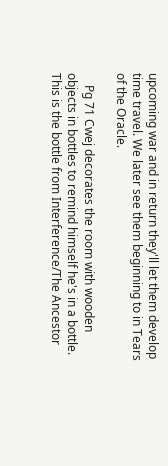upcoming war and in return they'll let them develop time travel. We later see them beginning to in Tears of the Oracle.

    Pg 71 Cwej decorates the room with wooden objects in bottles to remind himself he's in a bottle. This is the bottle from Interference/The Ancestor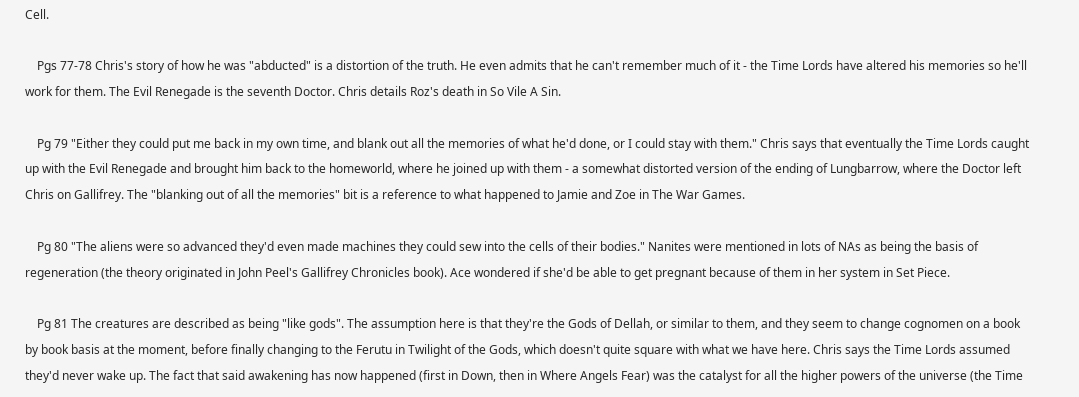Cell.

    Pgs 77-78 Chris's story of how he was "abducted" is a distortion of the truth. He even admits that he can't remember much of it - the Time Lords have altered his memories so he'll work for them. The Evil Renegade is the seventh Doctor. Chris details Roz's death in So Vile A Sin.

    Pg 79 "Either they could put me back in my own time, and blank out all the memories of what he'd done, or I could stay with them." Chris says that eventually the Time Lords caught up with the Evil Renegade and brought him back to the homeworld, where he joined up with them - a somewhat distorted version of the ending of Lungbarrow, where the Doctor left Chris on Gallifrey. The "blanking out of all the memories" bit is a reference to what happened to Jamie and Zoe in The War Games.

    Pg 80 "The aliens were so advanced they'd even made machines they could sew into the cells of their bodies." Nanites were mentioned in lots of NAs as being the basis of regeneration (the theory originated in John Peel's Gallifrey Chronicles book). Ace wondered if she'd be able to get pregnant because of them in her system in Set Piece.

    Pg 81 The creatures are described as being "like gods". The assumption here is that they're the Gods of Dellah, or similar to them, and they seem to change cognomen on a book by book basis at the moment, before finally changing to the Ferutu in Twilight of the Gods, which doesn't quite square with what we have here. Chris says the Time Lords assumed they'd never wake up. The fact that said awakening has now happened (first in Down, then in Where Angels Fear) was the catalyst for all the higher powers of the universe (the Time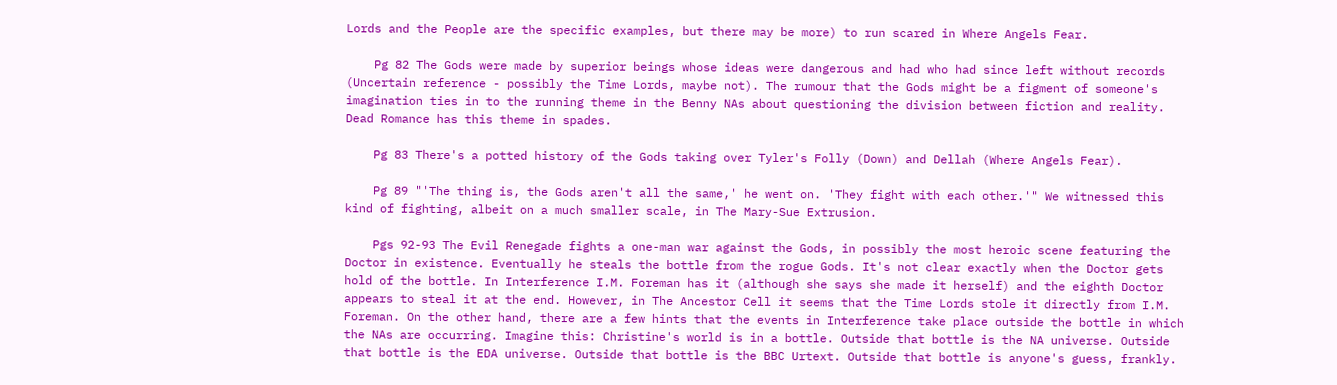Lords and the People are the specific examples, but there may be more) to run scared in Where Angels Fear.

    Pg 82 The Gods were made by superior beings whose ideas were dangerous and had who had since left without records (Uncertain reference - possibly the Time Lords, maybe not). The rumour that the Gods might be a figment of someone's imagination ties in to the running theme in the Benny NAs about questioning the division between fiction and reality. Dead Romance has this theme in spades.

    Pg 83 There's a potted history of the Gods taking over Tyler's Folly (Down) and Dellah (Where Angels Fear).

    Pg 89 "'The thing is, the Gods aren't all the same,' he went on. 'They fight with each other.'" We witnessed this kind of fighting, albeit on a much smaller scale, in The Mary-Sue Extrusion.

    Pgs 92-93 The Evil Renegade fights a one-man war against the Gods, in possibly the most heroic scene featuring the Doctor in existence. Eventually he steals the bottle from the rogue Gods. It's not clear exactly when the Doctor gets hold of the bottle. In Interference I.M. Foreman has it (although she says she made it herself) and the eighth Doctor appears to steal it at the end. However, in The Ancestor Cell it seems that the Time Lords stole it directly from I.M. Foreman. On the other hand, there are a few hints that the events in Interference take place outside the bottle in which the NAs are occurring. Imagine this: Christine's world is in a bottle. Outside that bottle is the NA universe. Outside that bottle is the EDA universe. Outside that bottle is the BBC Urtext. Outside that bottle is anyone's guess, frankly.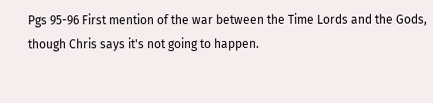Pgs 95-96 First mention of the war between the Time Lords and the Gods, though Chris says it's not going to happen.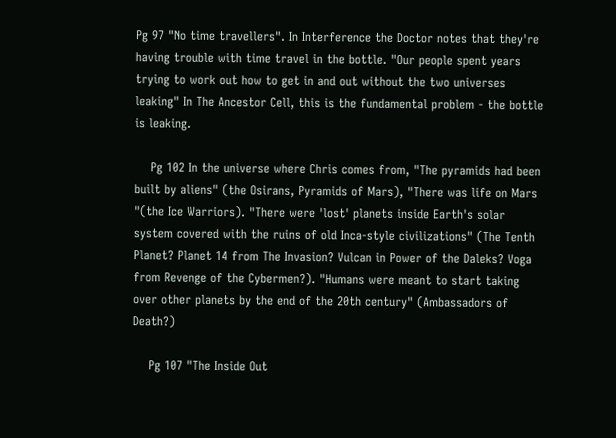Pg 97 "No time travellers". In Interference the Doctor notes that they're having trouble with time travel in the bottle. "Our people spent years trying to work out how to get in and out without the two universes leaking" In The Ancestor Cell, this is the fundamental problem - the bottle is leaking.

    Pg 102 In the universe where Chris comes from, "The pyramids had been built by aliens" (the Osirans, Pyramids of Mars), "There was life on Mars "(the Ice Warriors). "There were 'lost' planets inside Earth's solar system covered with the ruins of old Inca-style civilizations" (The Tenth Planet? Planet 14 from The Invasion? Vulcan in Power of the Daleks? Voga from Revenge of the Cybermen?). "Humans were meant to start taking over other planets by the end of the 20th century" (Ambassadors of Death?)

    Pg 107 "The Inside Out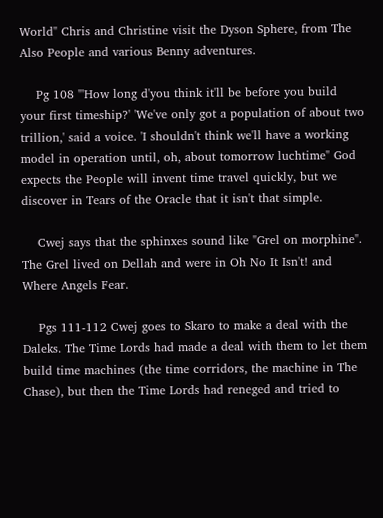World" Chris and Christine visit the Dyson Sphere, from The Also People and various Benny adventures.

    Pg 108 "'How long d'you think it'll be before you build your first timeship?' 'We've only got a population of about two trillion,' said a voice. 'I shouldn't think we'll have a working model in operation until, oh, about tomorrow luchtime" God expects the People will invent time travel quickly, but we discover in Tears of the Oracle that it isn't that simple.

    Cwej says that the sphinxes sound like "Grel on morphine". The Grel lived on Dellah and were in Oh No It Isn't! and Where Angels Fear.

    Pgs 111-112 Cwej goes to Skaro to make a deal with the Daleks. The Time Lords had made a deal with them to let them build time machines (the time corridors, the machine in The Chase), but then the Time Lords had reneged and tried to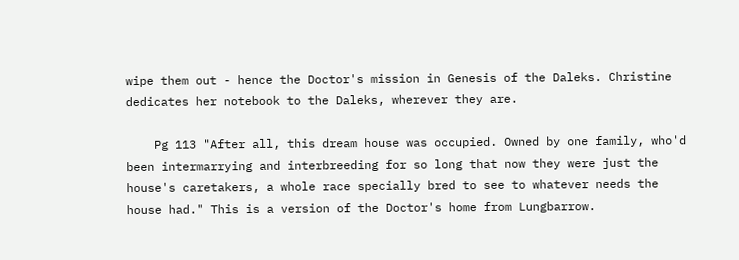wipe them out - hence the Doctor's mission in Genesis of the Daleks. Christine dedicates her notebook to the Daleks, wherever they are.

    Pg 113 "After all, this dream house was occupied. Owned by one family, who'd been intermarrying and interbreeding for so long that now they were just the house's caretakers, a whole race specially bred to see to whatever needs the house had." This is a version of the Doctor's home from Lungbarrow.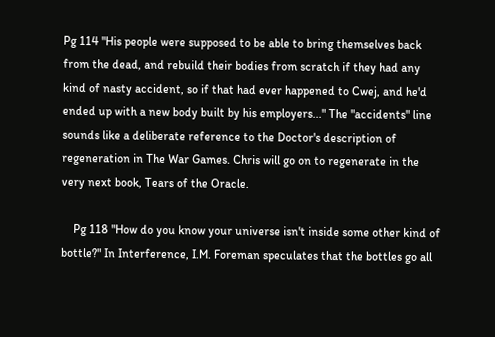Pg 114 "His people were supposed to be able to bring themselves back from the dead, and rebuild their bodies from scratch if they had any kind of nasty accident, so if that had ever happened to Cwej, and he'd ended up with a new body built by his employers..." The "accidents" line sounds like a deliberate reference to the Doctor's description of regeneration in The War Games. Chris will go on to regenerate in the very next book, Tears of the Oracle.

    Pg 118 "How do you know your universe isn't inside some other kind of bottle?" In Interference, I.M. Foreman speculates that the bottles go all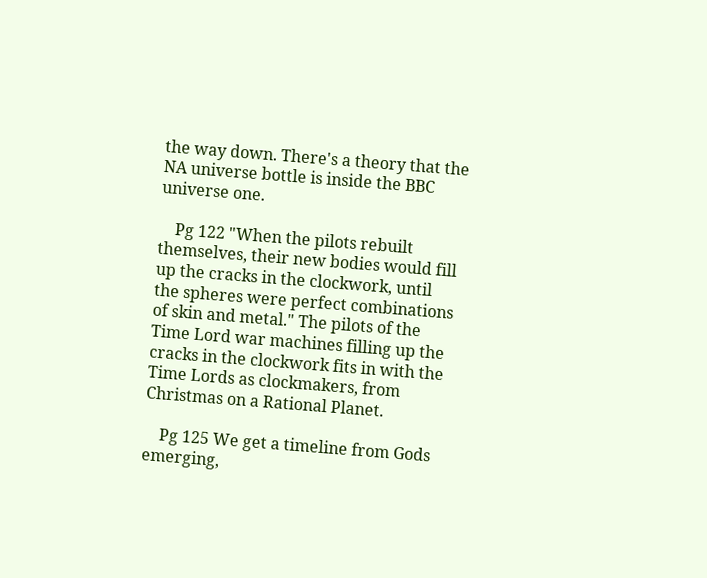the way down. There's a theory that the NA universe bottle is inside the BBC universe one.

    Pg 122 "When the pilots rebuilt themselves, their new bodies would fill up the cracks in the clockwork, until the spheres were perfect combinations of skin and metal." The pilots of the Time Lord war machines filling up the cracks in the clockwork fits in with the Time Lords as clockmakers, from Christmas on a Rational Planet.

    Pg 125 We get a timeline from Gods emerging,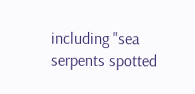including "sea serpents spotted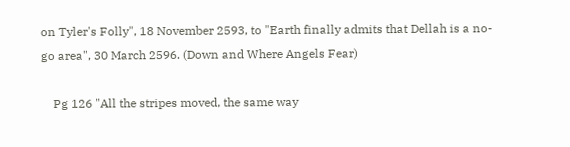on Tyler's Folly", 18 November 2593, to "Earth finally admits that Dellah is a no-go area", 30 March 2596. (Down and Where Angels Fear)

    Pg 126 "All the stripes moved, the same way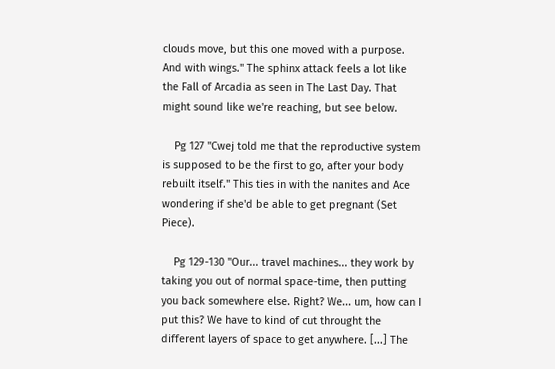clouds move, but this one moved with a purpose. And with wings." The sphinx attack feels a lot like the Fall of Arcadia as seen in The Last Day. That might sound like we're reaching, but see below.

    Pg 127 "Cwej told me that the reproductive system is supposed to be the first to go, after your body rebuilt itself." This ties in with the nanites and Ace wondering if she'd be able to get pregnant (Set Piece).

    Pg 129-130 "Our... travel machines... they work by taking you out of normal space-time, then putting you back somewhere else. Right? We... um, how can I put this? We have to kind of cut throught the different layers of space to get anywhere. [...] The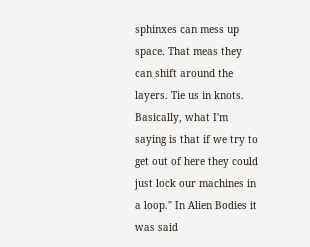sphinxes can mess up space. That meas they can shift around the layers. Tie us in knots. Basically, what I'm saying is that if we try to get out of here they could just lock our machines in a loop." In Alien Bodies it was said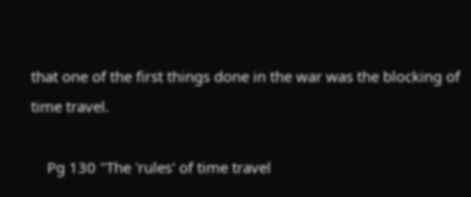that one of the first things done in the war was the blocking of time travel.

    Pg 130 "The 'rules' of time travel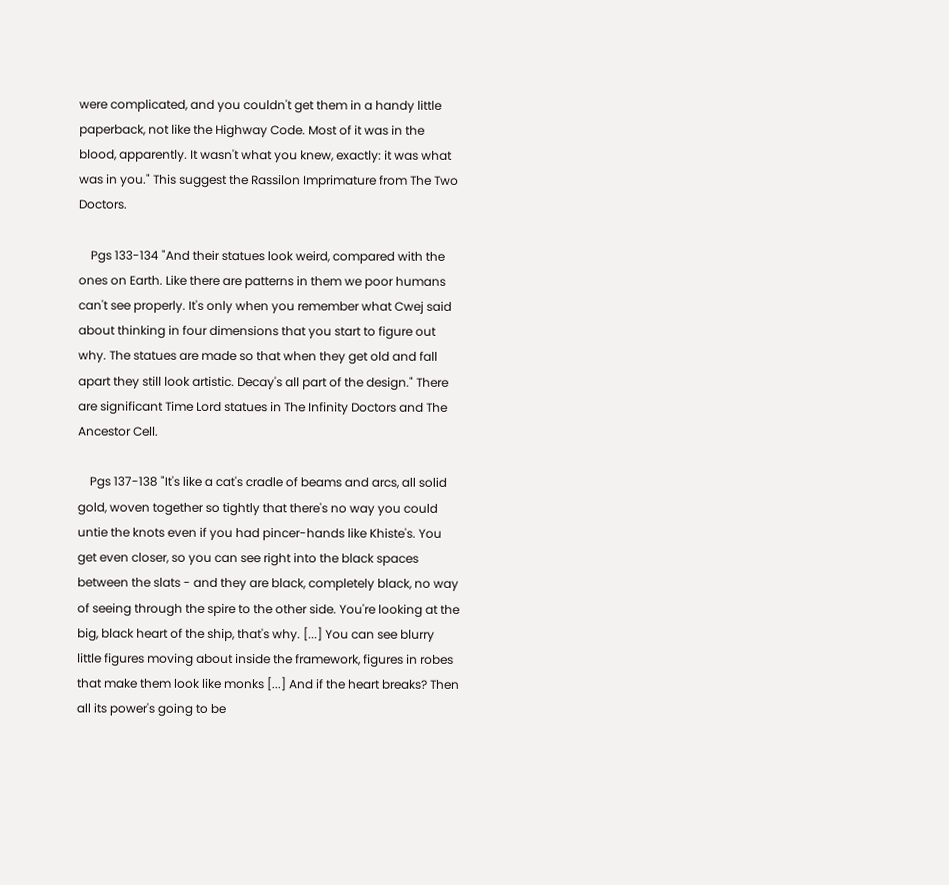were complicated, and you couldn't get them in a handy little paperback, not like the Highway Code. Most of it was in the blood, apparently. It wasn't what you knew, exactly: it was what was in you." This suggest the Rassilon Imprimature from The Two Doctors.

    Pgs 133-134 "And their statues look weird, compared with the ones on Earth. Like there are patterns in them we poor humans can't see properly. It's only when you remember what Cwej said about thinking in four dimensions that you start to figure out why. The statues are made so that when they get old and fall apart they still look artistic. Decay's all part of the design." There are significant Time Lord statues in The Infinity Doctors and The Ancestor Cell.

    Pgs 137-138 "It's like a cat's cradle of beams and arcs, all solid gold, woven together so tightly that there's no way you could untie the knots even if you had pincer-hands like Khiste's. You get even closer, so you can see right into the black spaces between the slats - and they are black, completely black, no way of seeing through the spire to the other side. You're looking at the big, black heart of the ship, that's why. [...] You can see blurry little figures moving about inside the framework, figures in robes that make them look like monks [...] And if the heart breaks? Then all its power's going to be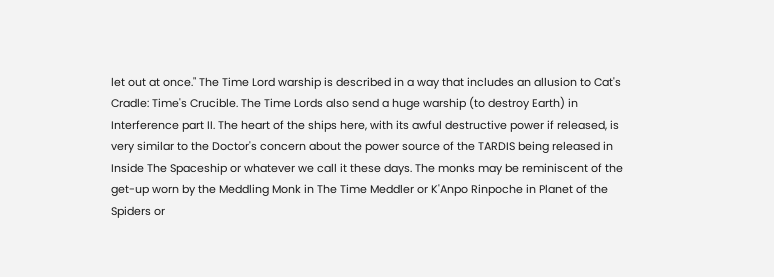let out at once." The Time Lord warship is described in a way that includes an allusion to Cat's Cradle: Time's Crucible. The Time Lords also send a huge warship (to destroy Earth) in Interference part II. The heart of the ships here, with its awful destructive power if released, is very similar to the Doctor's concern about the power source of the TARDIS being released in Inside The Spaceship or whatever we call it these days. The monks may be reminiscent of the get-up worn by the Meddling Monk in The Time Meddler or K'Anpo Rinpoche in Planet of the Spiders or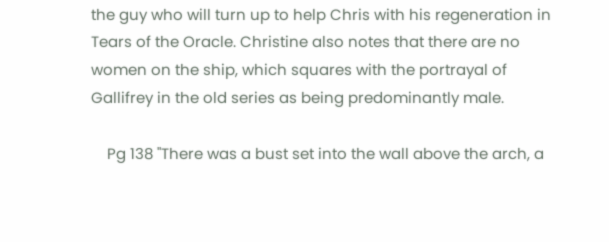the guy who will turn up to help Chris with his regeneration in Tears of the Oracle. Christine also notes that there are no women on the ship, which squares with the portrayal of Gallifrey in the old series as being predominantly male.

    Pg 138 "There was a bust set into the wall above the arch, a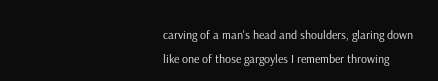carving of a man's head and shoulders, glaring down like one of those gargoyles I remember throwing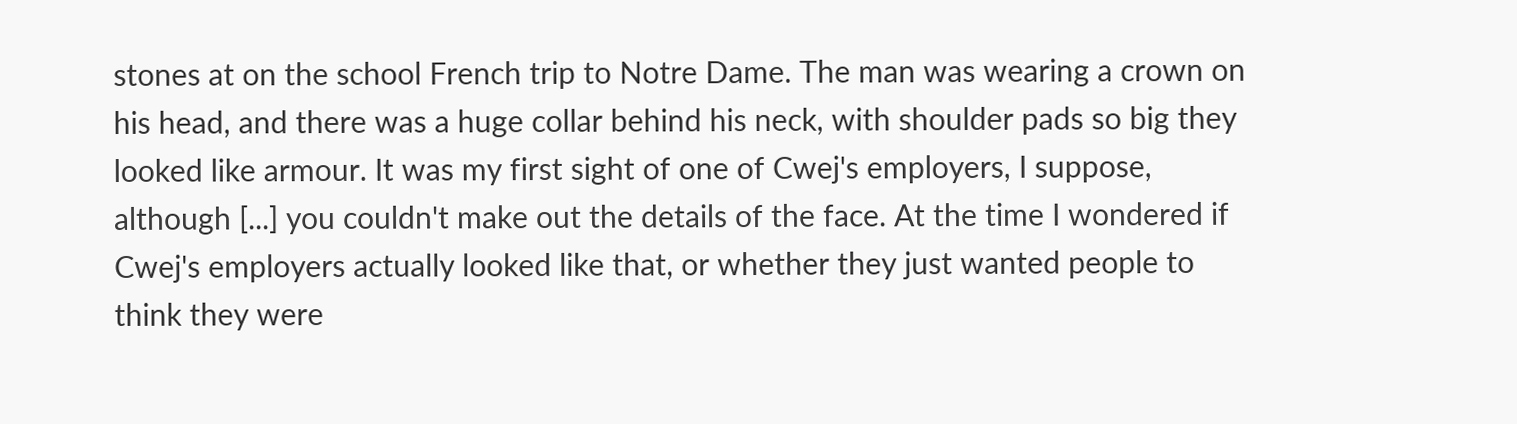stones at on the school French trip to Notre Dame. The man was wearing a crown on his head, and there was a huge collar behind his neck, with shoulder pads so big they looked like armour. It was my first sight of one of Cwej's employers, I suppose, although [...] you couldn't make out the details of the face. At the time I wondered if Cwej's employers actually looked like that, or whether they just wanted people to think they were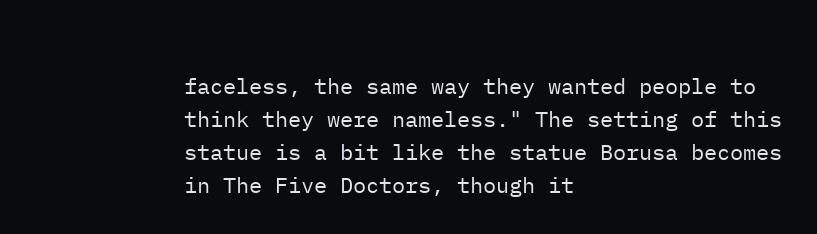faceless, the same way they wanted people to think they were nameless." The setting of this statue is a bit like the statue Borusa becomes in The Five Doctors, though it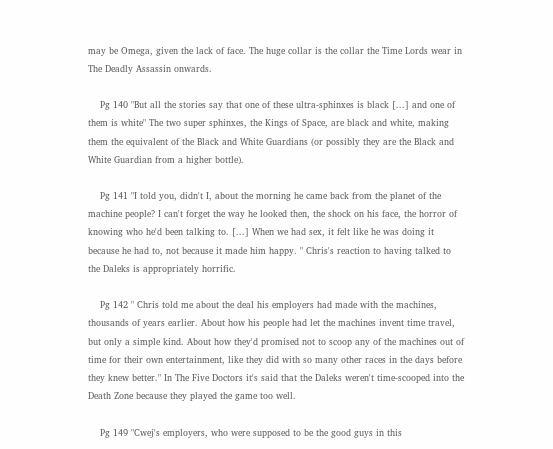may be Omega, given the lack of face. The huge collar is the collar the Time Lords wear in The Deadly Assassin onwards.

    Pg 140 "But all the stories say that one of these ultra-sphinxes is black [...] and one of them is white" The two super sphinxes, the Kings of Space, are black and white, making them the equivalent of the Black and White Guardians (or possibly they are the Black and White Guardian from a higher bottle).

    Pg 141 "I told you, didn't I, about the morning he came back from the planet of the machine people? I can't forget the way he looked then, the shock on his face, the horror of knowing who he'd been talking to. [...] When we had sex, it felt like he was doing it because he had to, not because it made him happy. " Chris's reaction to having talked to the Daleks is appropriately horrific.

    Pg 142 " Chris told me about the deal his employers had made with the machines, thousands of years earlier. About how his people had let the machines invent time travel, but only a simple kind. About how they'd promised not to scoop any of the machines out of time for their own entertainment, like they did with so many other races in the days before they knew better." In The Five Doctors it's said that the Daleks weren't time-scooped into the Death Zone because they played the game too well.

    Pg 149 "Cwej's employers, who were supposed to be the good guys in this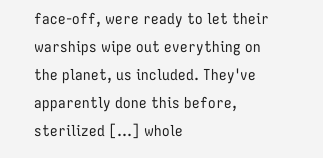face-off, were ready to let their warships wipe out everything on the planet, us included. They've apparently done this before, sterilized [...] whole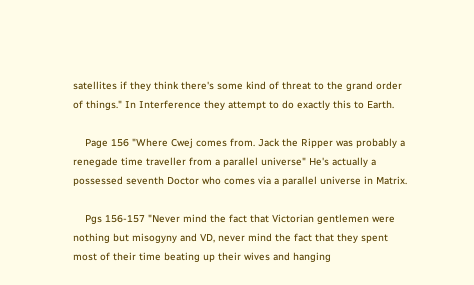satellites if they think there's some kind of threat to the grand order of things." In Interference they attempt to do exactly this to Earth.

    Page 156 "Where Cwej comes from. Jack the Ripper was probably a renegade time traveller from a parallel universe" He's actually a possessed seventh Doctor who comes via a parallel universe in Matrix.

    Pgs 156-157 "Never mind the fact that Victorian gentlemen were nothing but misogyny and VD, never mind the fact that they spent most of their time beating up their wives and hanging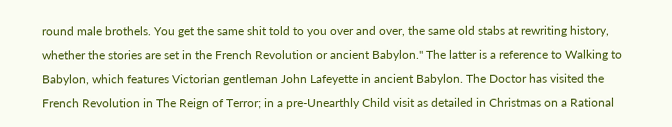round male brothels. You get the same shit told to you over and over, the same old stabs at rewriting history, whether the stories are set in the French Revolution or ancient Babylon." The latter is a reference to Walking to Babylon, which features Victorian gentleman John Lafeyette in ancient Babylon. The Doctor has visited the French Revolution in The Reign of Terror; in a pre-Unearthly Child visit as detailed in Christmas on a Rational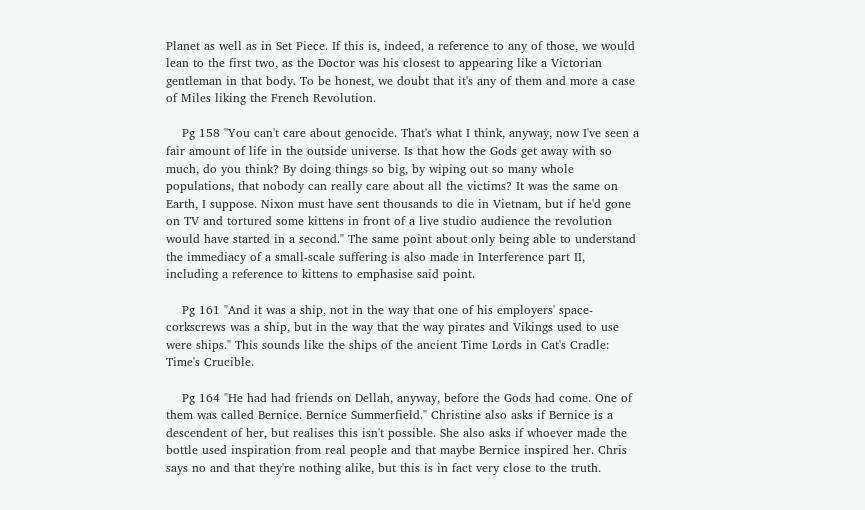Planet as well as in Set Piece. If this is, indeed, a reference to any of those, we would lean to the first two, as the Doctor was his closest to appearing like a Victorian gentleman in that body. To be honest, we doubt that it's any of them and more a case of Miles liking the French Revolution.

    Pg 158 "You can't care about genocide. That's what I think, anyway, now I've seen a fair amount of life in the outside universe. Is that how the Gods get away with so much, do you think? By doing things so big, by wiping out so many whole populations, that nobody can really care about all the victims? It was the same on Earth, I suppose. Nixon must have sent thousands to die in Vietnam, but if he'd gone on TV and tortured some kittens in front of a live studio audience the revolution would have started in a second." The same point about only being able to understand the immediacy of a small-scale suffering is also made in Interference part II, including a reference to kittens to emphasise said point.

    Pg 161 "And it was a ship, not in the way that one of his employers' space-corkscrews was a ship, but in the way that the way pirates and Vikings used to use were ships." This sounds like the ships of the ancient Time Lords in Cat's Cradle: Time's Crucible.

    Pg 164 "He had had friends on Dellah, anyway, before the Gods had come. One of them was called Bernice. Bernice Summerfield." Christine also asks if Bernice is a descendent of her, but realises this isn't possible. She also asks if whoever made the bottle used inspiration from real people and that maybe Bernice inspired her. Chris says no and that they're nothing alike, but this is in fact very close to the truth.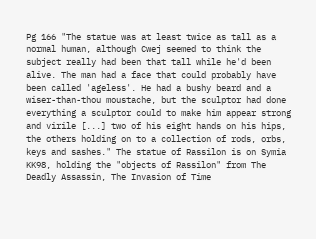Pg 166 "The statue was at least twice as tall as a normal human, although Cwej seemed to think the subject really had been that tall while he'd been alive. The man had a face that could probably have been called 'ageless'. He had a bushy beard and a wiser-than-thou moustache, but the sculptor had done everything a sculptor could to make him appear strong and virile [...] two of his eight hands on his hips, the others holding on to a collection of rods, orbs, keys and sashes." The statue of Rassilon is on Symia KK98, holding the "objects of Rassilon" from The Deadly Assassin, The Invasion of Time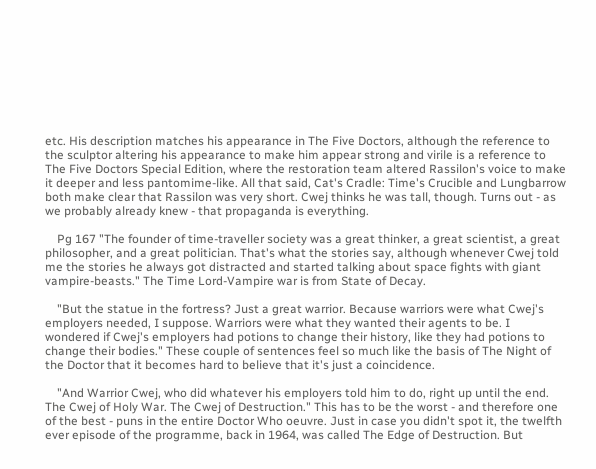etc. His description matches his appearance in The Five Doctors, although the reference to the sculptor altering his appearance to make him appear strong and virile is a reference to The Five Doctors Special Edition, where the restoration team altered Rassilon's voice to make it deeper and less pantomime-like. All that said, Cat's Cradle: Time's Crucible and Lungbarrow both make clear that Rassilon was very short. Cwej thinks he was tall, though. Turns out - as we probably already knew - that propaganda is everything.

    Pg 167 "The founder of time-traveller society was a great thinker, a great scientist, a great philosopher, and a great politician. That's what the stories say, although whenever Cwej told me the stories he always got distracted and started talking about space fights with giant vampire-beasts." The Time Lord-Vampire war is from State of Decay.

    "But the statue in the fortress? Just a great warrior. Because warriors were what Cwej's employers needed, I suppose. Warriors were what they wanted their agents to be. I wondered if Cwej's employers had potions to change their history, like they had potions to change their bodies." These couple of sentences feel so much like the basis of The Night of the Doctor that it becomes hard to believe that it's just a coincidence.

    "And Warrior Cwej, who did whatever his employers told him to do, right up until the end. The Cwej of Holy War. The Cwej of Destruction." This has to be the worst - and therefore one of the best - puns in the entire Doctor Who oeuvre. Just in case you didn't spot it, the twelfth ever episode of the programme, back in 1964, was called The Edge of Destruction. But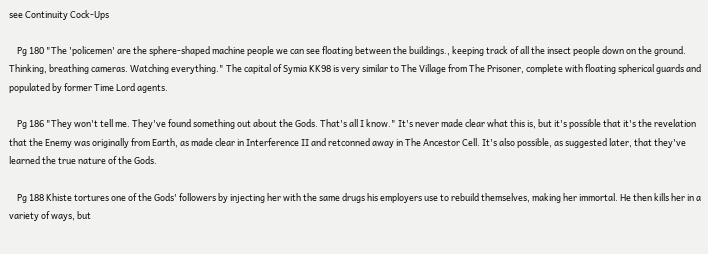see Continuity Cock-Ups

    Pg 180 "The 'policemen' are the sphere-shaped machine people we can see floating between the buildings., keeping track of all the insect people down on the ground. Thinking, breathing cameras. Watching everything." The capital of Symia KK98 is very similar to The Village from The Prisoner, complete with floating spherical guards and populated by former Time Lord agents.

    Pg 186 "They won't tell me. They've found something out about the Gods. That's all I know." It's never made clear what this is, but it's possible that it's the revelation that the Enemy was originally from Earth, as made clear in Interference II and retconned away in The Ancestor Cell. It's also possible, as suggested later, that they've learned the true nature of the Gods.

    Pg 188 Khiste tortures one of the Gods' followers by injecting her with the same drugs his employers use to rebuild themselves, making her immortal. He then kills her in a variety of ways, but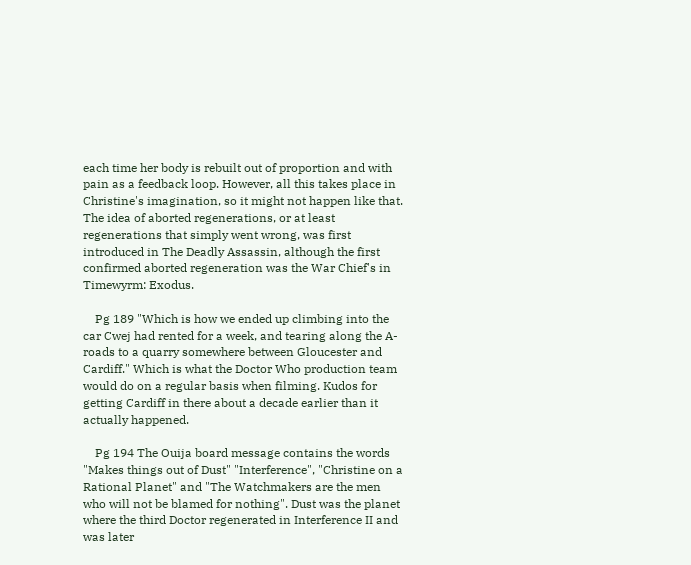each time her body is rebuilt out of proportion and with pain as a feedback loop. However, all this takes place in Christine's imagination, so it might not happen like that. The idea of aborted regenerations, or at least regenerations that simply went wrong, was first introduced in The Deadly Assassin, although the first confirmed aborted regeneration was the War Chief's in Timewyrm: Exodus.

    Pg 189 "Which is how we ended up climbing into the car Cwej had rented for a week, and tearing along the A-roads to a quarry somewhere between Gloucester and Cardiff." Which is what the Doctor Who production team would do on a regular basis when filming. Kudos for getting Cardiff in there about a decade earlier than it actually happened.

    Pg 194 The Ouija board message contains the words "Makes things out of Dust" "Interference", "Christine on a Rational Planet" and "The Watchmakers are the men who will not be blamed for nothing". Dust was the planet where the third Doctor regenerated in Interference II and was later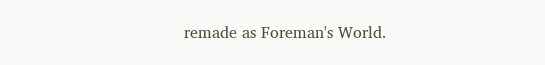remade as Foreman's World.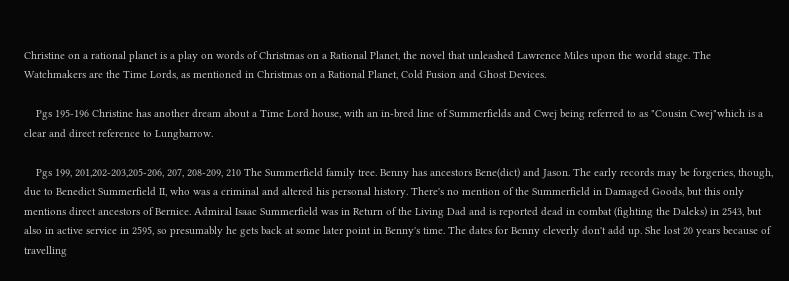Christine on a rational planet is a play on words of Christmas on a Rational Planet, the novel that unleashed Lawrence Miles upon the world stage. The Watchmakers are the Time Lords, as mentioned in Christmas on a Rational Planet, Cold Fusion and Ghost Devices.

    Pgs 195-196 Christine has another dream about a Time Lord house, with an in-bred line of Summerfields and Cwej being referred to as "Cousin Cwej"which is a clear and direct reference to Lungbarrow.

    Pgs 199, 201,202-203,205-206, 207, 208-209, 210 The Summerfield family tree. Benny has ancestors Bene(dict) and Jason. The early records may be forgeries, though, due to Benedict Summerfield II, who was a criminal and altered his personal history. There's no mention of the Summerfield in Damaged Goods, but this only mentions direct ancestors of Bernice. Admiral Isaac Summerfield was in Return of the Living Dad and is reported dead in combat (fighting the Daleks) in 2543, but also in active service in 2595, so presumably he gets back at some later point in Benny's time. The dates for Benny cleverly don't add up. She lost 20 years because of travelling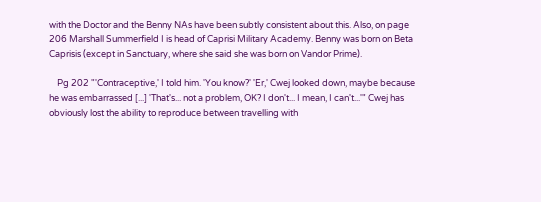with the Doctor and the Benny NAs have been subtly consistent about this. Also, on page 206 Marshall Summerfield I is head of Caprisi Military Academy. Benny was born on Beta Caprisis (except in Sanctuary, where she said she was born on Vandor Prime).

    Pg 202 "'Contraceptive,' I told him. 'You know?' 'Er,' Cwej looked down, maybe because he was embarrassed [...] 'That's... not a problem, OK? I don't... I mean, I can't...'" Cwej has obviously lost the ability to reproduce between travelling with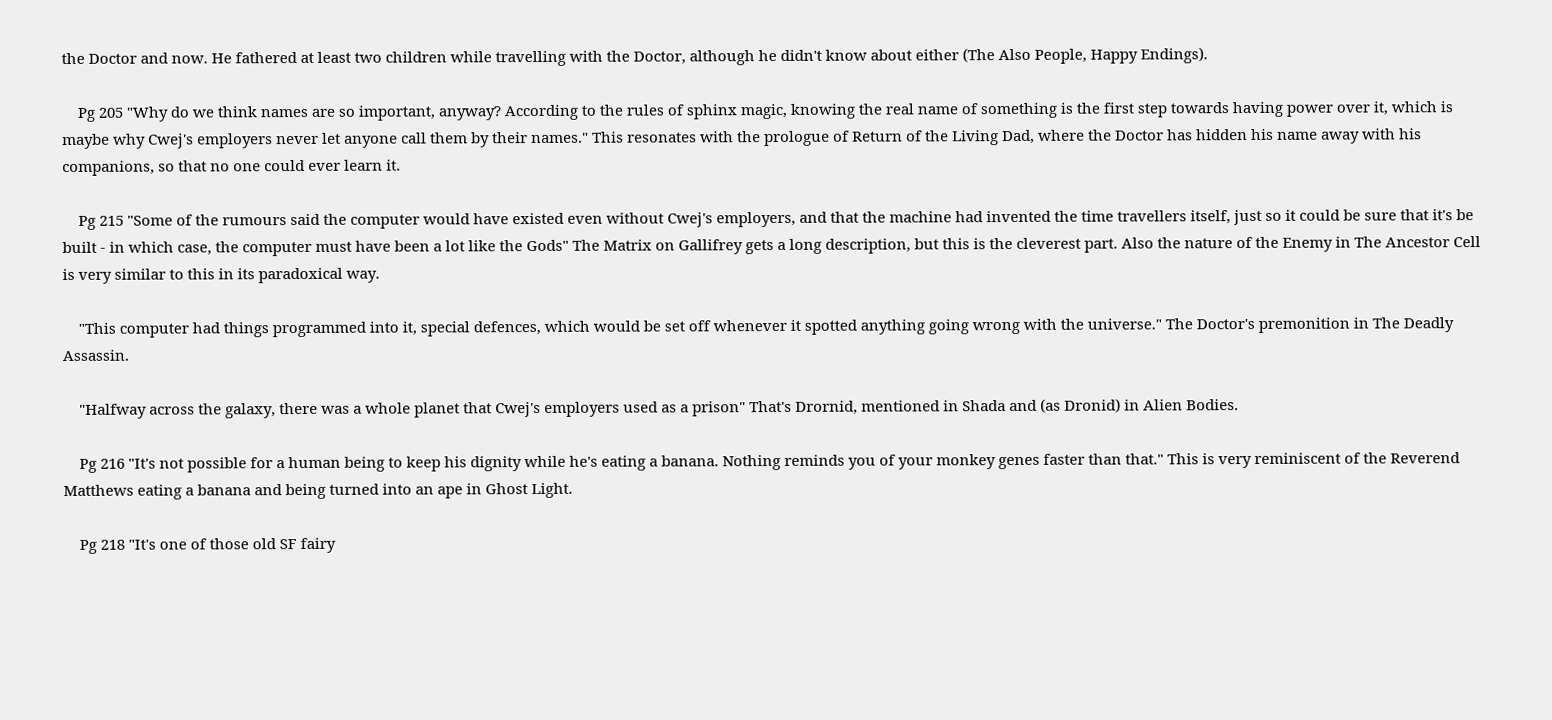the Doctor and now. He fathered at least two children while travelling with the Doctor, although he didn't know about either (The Also People, Happy Endings).

    Pg 205 "Why do we think names are so important, anyway? According to the rules of sphinx magic, knowing the real name of something is the first step towards having power over it, which is maybe why Cwej's employers never let anyone call them by their names." This resonates with the prologue of Return of the Living Dad, where the Doctor has hidden his name away with his companions, so that no one could ever learn it.

    Pg 215 "Some of the rumours said the computer would have existed even without Cwej's employers, and that the machine had invented the time travellers itself, just so it could be sure that it's be built - in which case, the computer must have been a lot like the Gods" The Matrix on Gallifrey gets a long description, but this is the cleverest part. Also the nature of the Enemy in The Ancestor Cell is very similar to this in its paradoxical way.

    "This computer had things programmed into it, special defences, which would be set off whenever it spotted anything going wrong with the universe." The Doctor's premonition in The Deadly Assassin.

    "Halfway across the galaxy, there was a whole planet that Cwej's employers used as a prison" That's Drornid, mentioned in Shada and (as Dronid) in Alien Bodies.

    Pg 216 "It's not possible for a human being to keep his dignity while he's eating a banana. Nothing reminds you of your monkey genes faster than that." This is very reminiscent of the Reverend Matthews eating a banana and being turned into an ape in Ghost Light.

    Pg 218 "It's one of those old SF fairy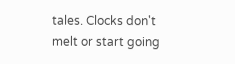tales. Clocks don't melt or start going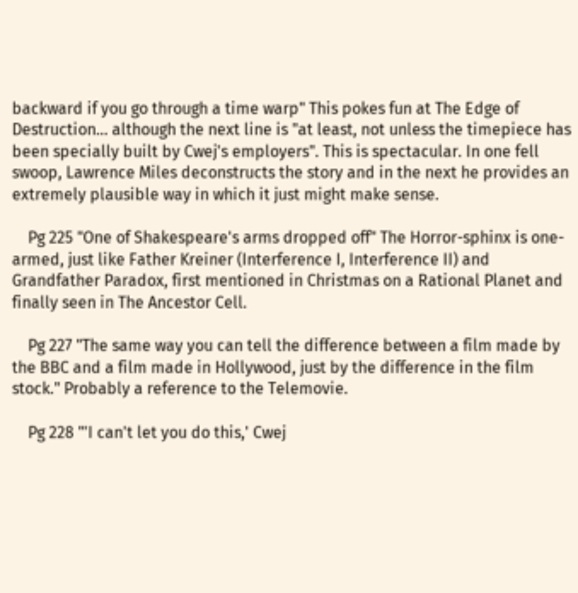backward if you go through a time warp" This pokes fun at The Edge of Destruction... although the next line is "at least, not unless the timepiece has been specially built by Cwej's employers". This is spectacular. In one fell swoop, Lawrence Miles deconstructs the story and in the next he provides an extremely plausible way in which it just might make sense.

    Pg 225 "One of Shakespeare's arms dropped off" The Horror-sphinx is one-armed, just like Father Kreiner (Interference I, Interference II) and Grandfather Paradox, first mentioned in Christmas on a Rational Planet and finally seen in The Ancestor Cell.

    Pg 227 "The same way you can tell the difference between a film made by the BBC and a film made in Hollywood, just by the difference in the film stock." Probably a reference to the Telemovie.

    Pg 228 "'I can't let you do this,' Cwej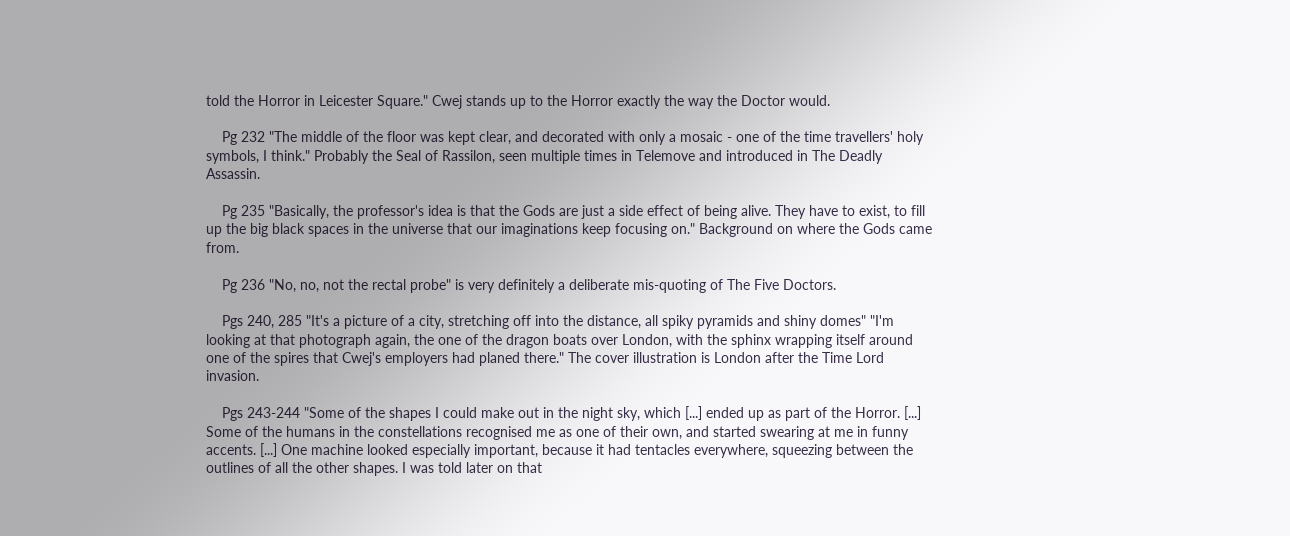told the Horror in Leicester Square." Cwej stands up to the Horror exactly the way the Doctor would.

    Pg 232 "The middle of the floor was kept clear, and decorated with only a mosaic - one of the time travellers' holy symbols, I think." Probably the Seal of Rassilon, seen multiple times in Telemove and introduced in The Deadly Assassin.

    Pg 235 "Basically, the professor's idea is that the Gods are just a side effect of being alive. They have to exist, to fill up the big black spaces in the universe that our imaginations keep focusing on." Background on where the Gods came from.

    Pg 236 "No, no, not the rectal probe" is very definitely a deliberate mis-quoting of The Five Doctors.

    Pgs 240, 285 "It's a picture of a city, stretching off into the distance, all spiky pyramids and shiny domes" "I'm looking at that photograph again, the one of the dragon boats over London, with the sphinx wrapping itself around one of the spires that Cwej's employers had planed there." The cover illustration is London after the Time Lord invasion.

    Pgs 243-244 "Some of the shapes I could make out in the night sky, which [...] ended up as part of the Horror. [...] Some of the humans in the constellations recognised me as one of their own, and started swearing at me in funny accents. [...] One machine looked especially important, because it had tentacles everywhere, squeezing between the outlines of all the other shapes. I was told later on that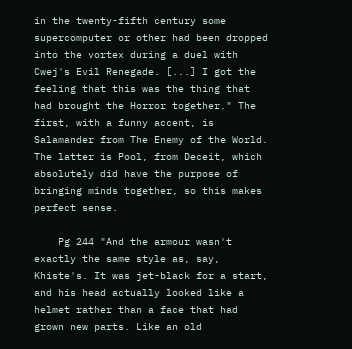in the twenty-fifth century some supercomputer or other had been dropped into the vortex during a duel with Cwej's Evil Renegade. [...] I got the feeling that this was the thing that had brought the Horror together." The first, with a funny accent, is Salamander from The Enemy of the World. The latter is Pool, from Deceit, which absolutely did have the purpose of bringing minds together, so this makes perfect sense.

    Pg 244 "And the armour wasn't exactly the same style as, say, Khiste's. It was jet-black for a start, and his head actually looked like a helmet rather than a face that had grown new parts. Like an old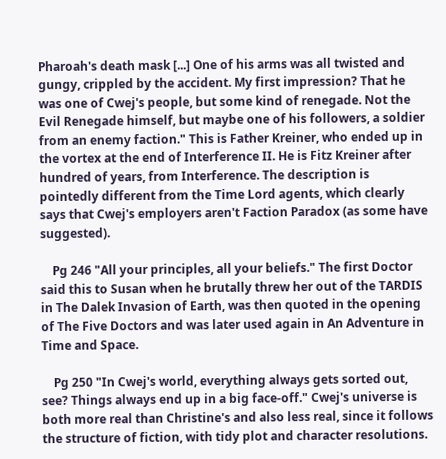Pharoah's death mask [...] One of his arms was all twisted and gungy, crippled by the accident. My first impression? That he was one of Cwej's people, but some kind of renegade. Not the Evil Renegade himself, but maybe one of his followers, a soldier from an enemy faction." This is Father Kreiner, who ended up in the vortex at the end of Interference II. He is Fitz Kreiner after hundred of years, from Interference. The description is pointedly different from the Time Lord agents, which clearly says that Cwej's employers aren't Faction Paradox (as some have suggested).

    Pg 246 "All your principles, all your beliefs." The first Doctor said this to Susan when he brutally threw her out of the TARDIS in The Dalek Invasion of Earth, was then quoted in the opening of The Five Doctors and was later used again in An Adventure in Time and Space.

    Pg 250 "In Cwej's world, everything always gets sorted out, see? Things always end up in a big face-off." Cwej's universe is both more real than Christine's and also less real, since it follows the structure of fiction, with tidy plot and character resolutions.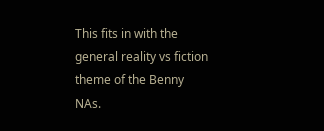This fits in with the general reality vs fiction theme of the Benny NAs.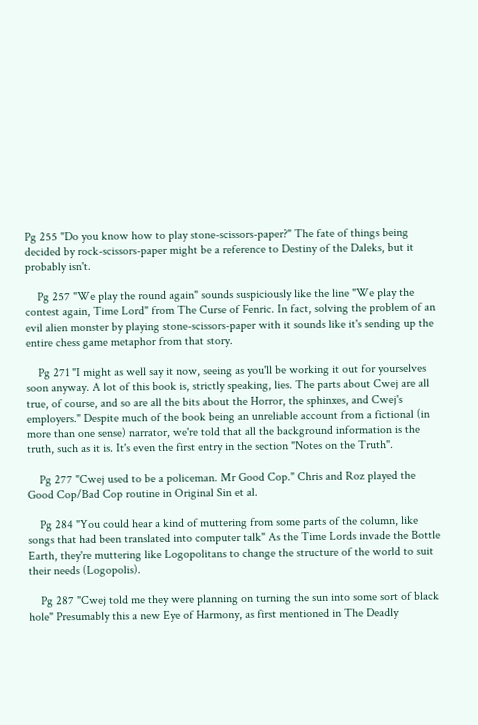Pg 255 "Do you know how to play stone-scissors-paper?" The fate of things being decided by rock-scissors-paper might be a reference to Destiny of the Daleks, but it probably isn't.

    Pg 257 "We play the round again" sounds suspiciously like the line "We play the contest again, Time Lord" from The Curse of Fenric. In fact, solving the problem of an evil alien monster by playing stone-scissors-paper with it sounds like it's sending up the entire chess game metaphor from that story.

    Pg 271 "I might as well say it now, seeing as you'll be working it out for yourselves soon anyway. A lot of this book is, strictly speaking, lies. The parts about Cwej are all true, of course, and so are all the bits about the Horror, the sphinxes, and Cwej's employers." Despite much of the book being an unreliable account from a fictional (in more than one sense) narrator, we're told that all the background information is the truth, such as it is. It's even the first entry in the section "Notes on the Truth".

    Pg 277 "Cwej used to be a policeman. Mr Good Cop." Chris and Roz played the Good Cop/Bad Cop routine in Original Sin et al.

    Pg 284 "You could hear a kind of muttering from some parts of the column, like songs that had been translated into computer talk" As the Time Lords invade the Bottle Earth, they're muttering like Logopolitans to change the structure of the world to suit their needs (Logopolis).

    Pg 287 "Cwej told me they were planning on turning the sun into some sort of black hole" Presumably this a new Eye of Harmony, as first mentioned in The Deadly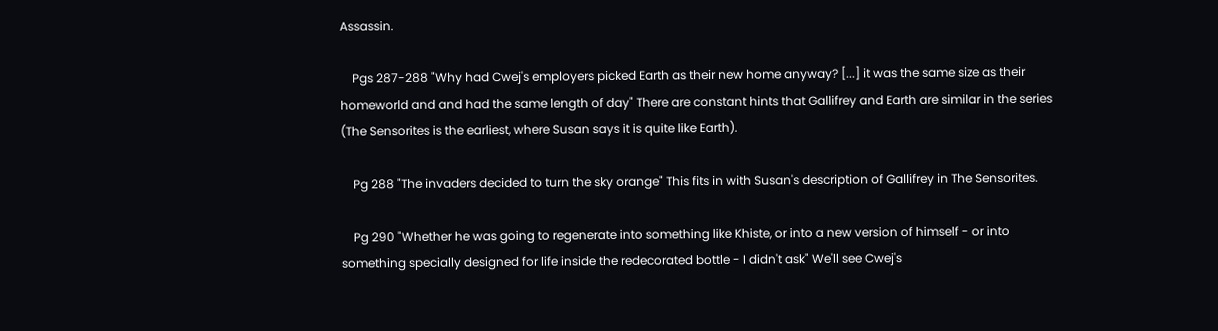Assassin.

    Pgs 287-288 "Why had Cwej's employers picked Earth as their new home anyway? [...] it was the same size as their homeworld and and had the same length of day" There are constant hints that Gallifrey and Earth are similar in the series (The Sensorites is the earliest, where Susan says it is quite like Earth).

    Pg 288 "The invaders decided to turn the sky orange" This fits in with Susan's description of Gallifrey in The Sensorites.

    Pg 290 "Whether he was going to regenerate into something like Khiste, or into a new version of himself - or into something specially designed for life inside the redecorated bottle - I didn't ask" We'll see Cwej's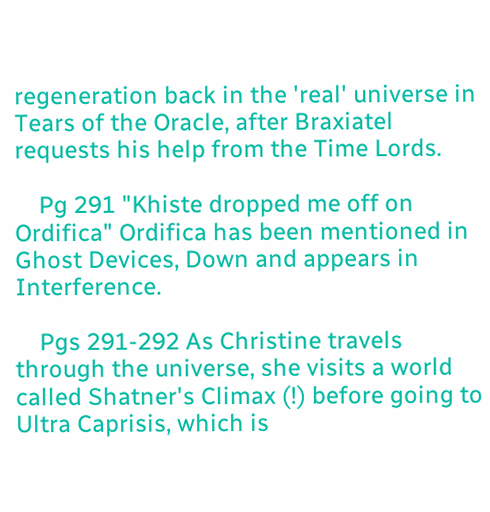regeneration back in the 'real' universe in Tears of the Oracle, after Braxiatel requests his help from the Time Lords.

    Pg 291 "Khiste dropped me off on Ordifica" Ordifica has been mentioned in Ghost Devices, Down and appears in Interference.

    Pgs 291-292 As Christine travels through the universe, she visits a world called Shatner's Climax (!) before going to Ultra Caprisis, which is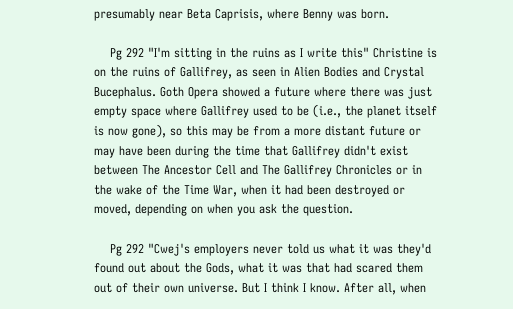presumably near Beta Caprisis, where Benny was born.

    Pg 292 "I'm sitting in the ruins as I write this" Christine is on the ruins of Gallifrey, as seen in Alien Bodies and Crystal Bucephalus. Goth Opera showed a future where there was just empty space where Gallifrey used to be (i.e., the planet itself is now gone), so this may be from a more distant future or may have been during the time that Gallifrey didn't exist between The Ancestor Cell and The Gallifrey Chronicles or in the wake of the Time War, when it had been destroyed or moved, depending on when you ask the question.

    Pg 292 "Cwej's employers never told us what it was they'd found out about the Gods, what it was that had scared them out of their own universe. But I think I know. After all, when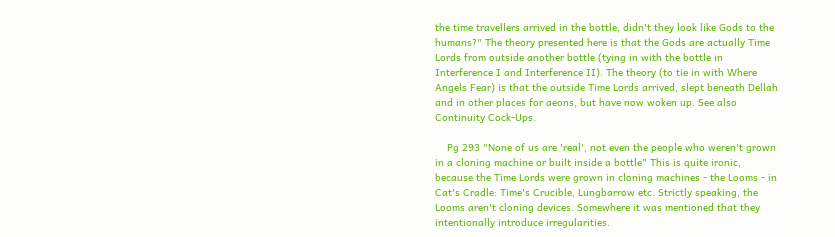the time travellers arrived in the bottle, didn't they look like Gods to the humans?" The theory presented here is that the Gods are actually Time Lords from outside another bottle (tying in with the bottle in Interference I and Interference II). The theory (to tie in with Where Angels Fear) is that the outside Time Lords arrived, slept beneath Dellah and in other places for aeons, but have now woken up. See also Continuity Cock-Ups.

    Pg 293 "None of us are 'real', not even the people who weren't grown in a cloning machine or built inside a bottle" This is quite ironic, because the Time Lords were grown in cloning machines - the Looms - in Cat's Cradle: Time's Crucible, Lungbarrow etc. Strictly speaking, the Looms aren't cloning devices. Somewhere it was mentioned that they intentionally introduce irregularities.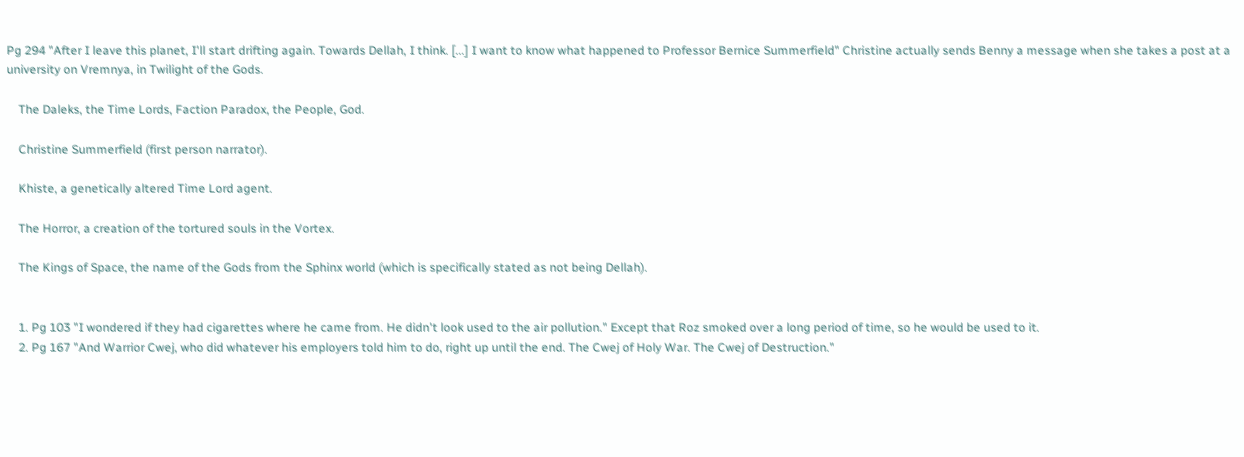Pg 294 "After I leave this planet, I'll start drifting again. Towards Dellah, I think. [...] I want to know what happened to Professor Bernice Summerfield" Christine actually sends Benny a message when she takes a post at a university on Vremnya, in Twilight of the Gods.

    The Daleks, the Time Lords, Faction Paradox, the People, God.

    Christine Summerfield (first person narrator).

    Khiste, a genetically altered Time Lord agent.

    The Horror, a creation of the tortured souls in the Vortex.

    The Kings of Space, the name of the Gods from the Sphinx world (which is specifically stated as not being Dellah).


    1. Pg 103 "I wondered if they had cigarettes where he came from. He didn't look used to the air pollution." Except that Roz smoked over a long period of time, so he would be used to it.
    2. Pg 167 "And Warrior Cwej, who did whatever his employers told him to do, right up until the end. The Cwej of Holy War. The Cwej of Destruction."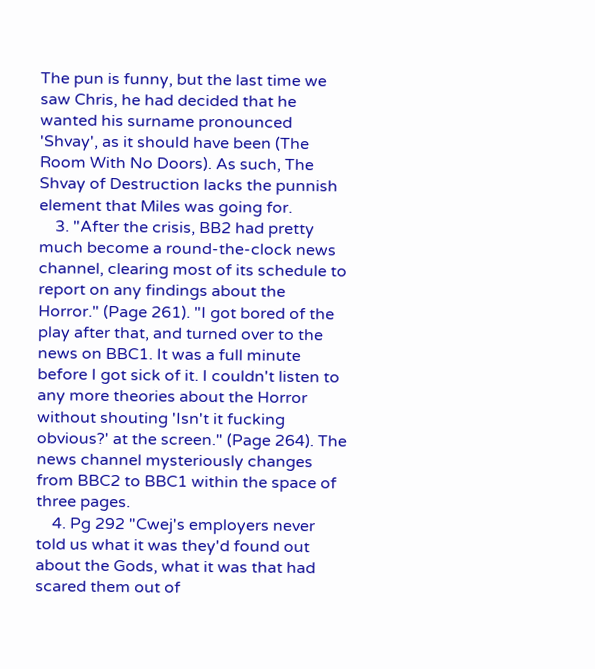The pun is funny, but the last time we saw Chris, he had decided that he wanted his surname pronounced 'Shvay', as it should have been (The Room With No Doors). As such, The Shvay of Destruction lacks the punnish element that Miles was going for.
    3. "After the crisis, BB2 had pretty much become a round-the-clock news channel, clearing most of its schedule to report on any findings about the Horror." (Page 261). "I got bored of the play after that, and turned over to the news on BBC1. It was a full minute before I got sick of it. I couldn't listen to any more theories about the Horror without shouting 'Isn't it fucking obvious?' at the screen." (Page 264). The news channel mysteriously changes from BBC2 to BBC1 within the space of three pages.
    4. Pg 292 "Cwej's employers never told us what it was they'd found out about the Gods, what it was that had scared them out of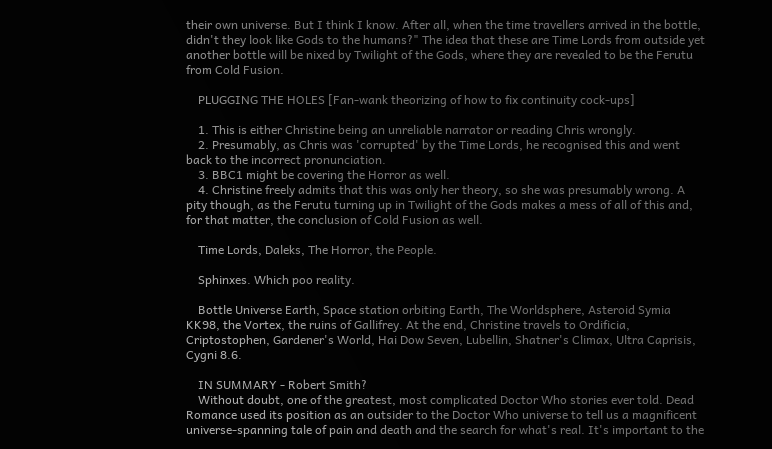their own universe. But I think I know. After all, when the time travellers arrived in the bottle, didn't they look like Gods to the humans?" The idea that these are Time Lords from outside yet another bottle will be nixed by Twilight of the Gods, where they are revealed to be the Ferutu from Cold Fusion.

    PLUGGING THE HOLES [Fan-wank theorizing of how to fix continuity cock-ups]

    1. This is either Christine being an unreliable narrator or reading Chris wrongly.
    2. Presumably, as Chris was 'corrupted' by the Time Lords, he recognised this and went back to the incorrect pronunciation.
    3. BBC1 might be covering the Horror as well.
    4. Christine freely admits that this was only her theory, so she was presumably wrong. A pity though, as the Ferutu turning up in Twilight of the Gods makes a mess of all of this and, for that matter, the conclusion of Cold Fusion as well.

    Time Lords, Daleks, The Horror, the People.

    Sphinxes. Which poo reality.

    Bottle Universe Earth, Space station orbiting Earth, The Worldsphere, Asteroid Symia KK98, the Vortex, the ruins of Gallifrey. At the end, Christine travels to Ordificia, Criptostophen, Gardener's World, Hai Dow Seven, Lubellin, Shatner's Climax, Ultra Caprisis, Cygni 8.6.

    IN SUMMARY - Robert Smith?
    Without doubt, one of the greatest, most complicated Doctor Who stories ever told. Dead Romance used its position as an outsider to the Doctor Who universe to tell us a magnificent universe-spanning tale of pain and death and the search for what's real. It's important to the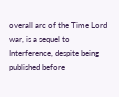overall arc of the Time Lord war, is a sequel to Interference, despite being published before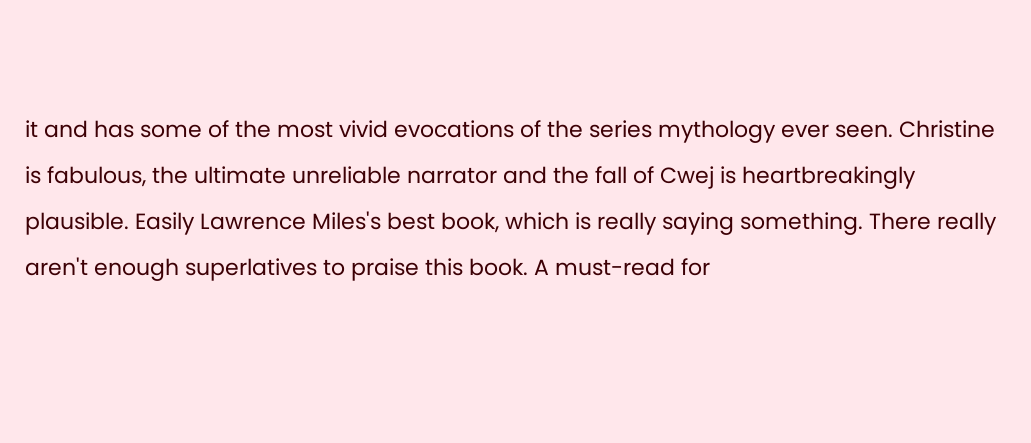it and has some of the most vivid evocations of the series mythology ever seen. Christine is fabulous, the ultimate unreliable narrator and the fall of Cwej is heartbreakingly plausible. Easily Lawrence Miles's best book, which is really saying something. There really aren't enough superlatives to praise this book. A must-read for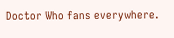Doctor Who fans everywhere.